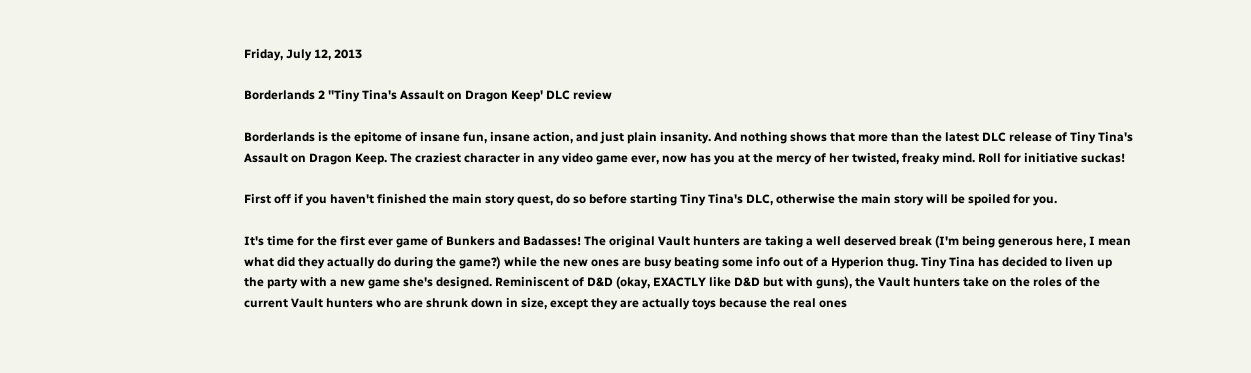Friday, July 12, 2013

Borderlands 2 ''Tiny Tina's Assault on Dragon Keep' DLC review

Borderlands is the epitome of insane fun, insane action, and just plain insanity. And nothing shows that more than the latest DLC release of Tiny Tina's Assault on Dragon Keep. The craziest character in any video game ever, now has you at the mercy of her twisted, freaky mind. Roll for initiative suckas!

First off if you haven't finished the main story quest, do so before starting Tiny Tina's DLC, otherwise the main story will be spoiled for you.

It's time for the first ever game of Bunkers and Badasses! The original Vault hunters are taking a well deserved break (I'm being generous here, I mean what did they actually do during the game?) while the new ones are busy beating some info out of a Hyperion thug. Tiny Tina has decided to liven up the party with a new game she's designed. Reminiscent of D&D (okay, EXACTLY like D&D but with guns), the Vault hunters take on the roles of the current Vault hunters who are shrunk down in size, except they are actually toys because the real ones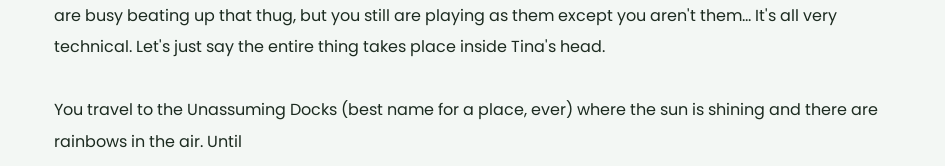are busy beating up that thug, but you still are playing as them except you aren't them... It's all very technical. Let's just say the entire thing takes place inside Tina's head.

You travel to the Unassuming Docks (best name for a place, ever) where the sun is shining and there are rainbows in the air. Until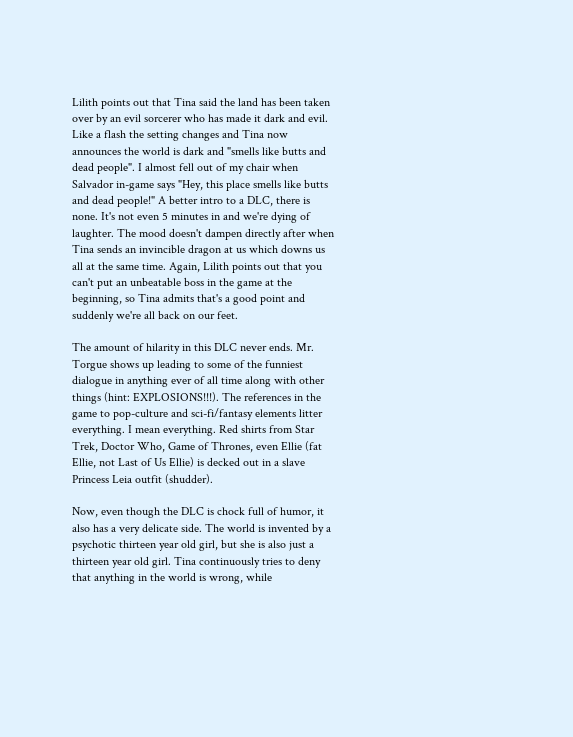Lilith points out that Tina said the land has been taken over by an evil sorcerer who has made it dark and evil. Like a flash the setting changes and Tina now announces the world is dark and "smells like butts and dead people". I almost fell out of my chair when Salvador in-game says "Hey, this place smells like butts and dead people!" A better intro to a DLC, there is none. It's not even 5 minutes in and we're dying of laughter. The mood doesn't dampen directly after when Tina sends an invincible dragon at us which downs us all at the same time. Again, Lilith points out that you can't put an unbeatable boss in the game at the beginning, so Tina admits that's a good point and suddenly we're all back on our feet.

The amount of hilarity in this DLC never ends. Mr. Torgue shows up leading to some of the funniest dialogue in anything ever of all time along with other things (hint: EXPLOSIONS!!!). The references in the game to pop-culture and sci-fi/fantasy elements litter everything. I mean everything. Red shirts from Star Trek, Doctor Who, Game of Thrones, even Ellie (fat Ellie, not Last of Us Ellie) is decked out in a slave Princess Leia outfit (shudder).

Now, even though the DLC is chock full of humor, it also has a very delicate side. The world is invented by a psychotic thirteen year old girl, but she is also just a thirteen year old girl. Tina continuously tries to deny that anything in the world is wrong, while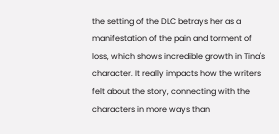the setting of the DLC betrays her as a manifestation of the pain and torment of loss, which shows incredible growth in Tina's character. It really impacts how the writers felt about the story, connecting with the characters in more ways than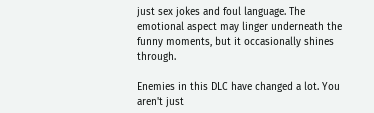just sex jokes and foul language. The emotional aspect may linger underneath the funny moments, but it occasionally shines through.

Enemies in this DLC have changed a lot. You aren't just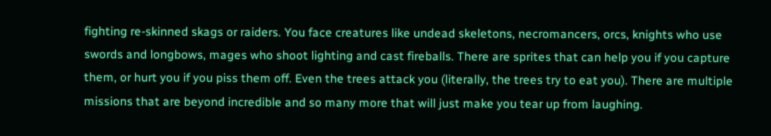fighting re-skinned skags or raiders. You face creatures like undead skeletons, necromancers, orcs, knights who use swords and longbows, mages who shoot lighting and cast fireballs. There are sprites that can help you if you capture them, or hurt you if you piss them off. Even the trees attack you (literally, the trees try to eat you). There are multiple missions that are beyond incredible and so many more that will just make you tear up from laughing.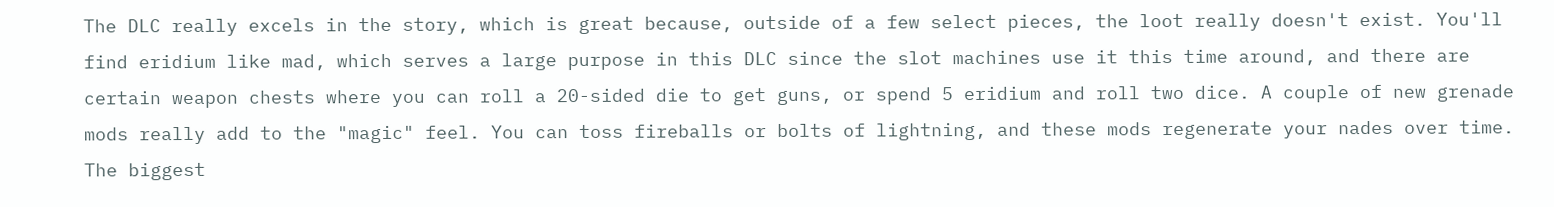The DLC really excels in the story, which is great because, outside of a few select pieces, the loot really doesn't exist. You'll find eridium like mad, which serves a large purpose in this DLC since the slot machines use it this time around, and there are certain weapon chests where you can roll a 20-sided die to get guns, or spend 5 eridium and roll two dice. A couple of new grenade mods really add to the "magic" feel. You can toss fireballs or bolts of lightning, and these mods regenerate your nades over time. The biggest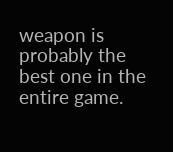weapon is probably the best one in the entire game.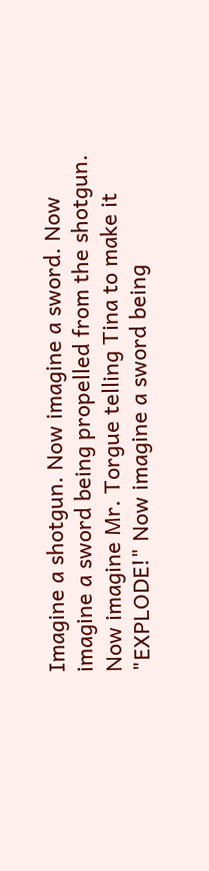Imagine a shotgun. Now imagine a sword. Now imagine a sword being propelled from the shotgun. Now imagine Mr. Torgue telling Tina to make it "EXPLODE!" Now imagine a sword being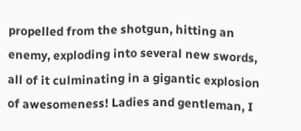propelled from the shotgun, hitting an enemy, exploding into several new swords, all of it culminating in a gigantic explosion of awesomeness! Ladies and gentleman, I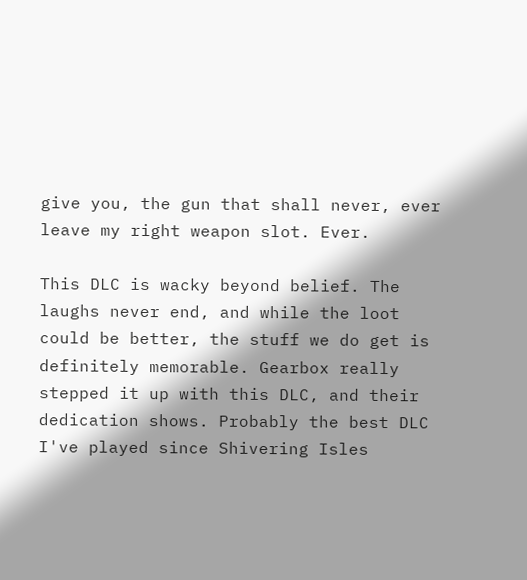give you, the gun that shall never, ever leave my right weapon slot. Ever.

This DLC is wacky beyond belief. The laughs never end, and while the loot could be better, the stuff we do get is definitely memorable. Gearbox really stepped it up with this DLC, and their dedication shows. Probably the best DLC I've played since Shivering Isles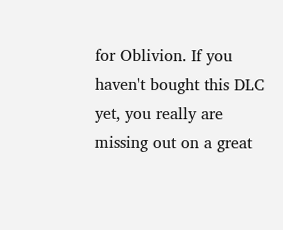for Oblivion. If you haven't bought this DLC yet, you really are missing out on a great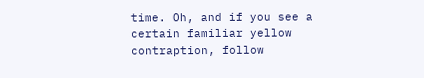time. Oh, and if you see a certain familiar yellow contraption, follow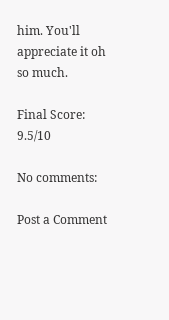him. You'll appreciate it oh so much.

Final Score: 9.5/10

No comments:

Post a Comment